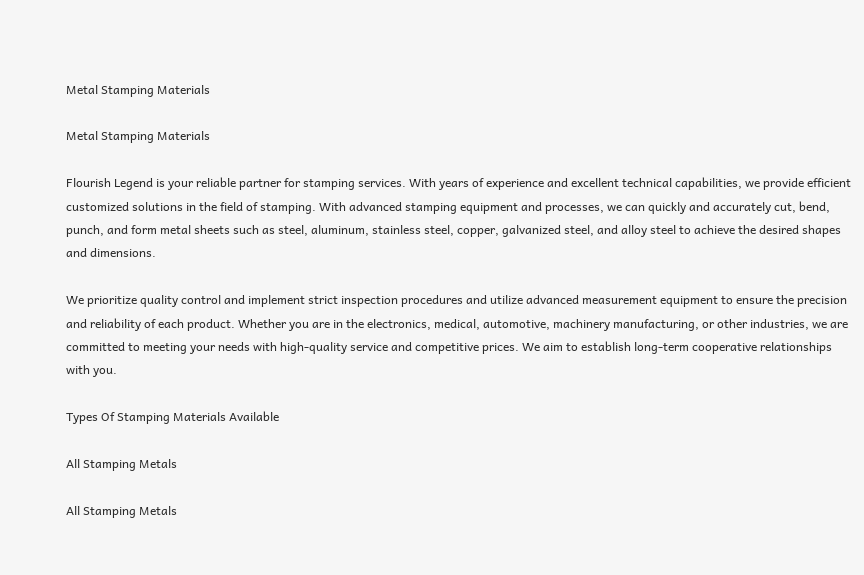Metal Stamping Materials

Metal Stamping Materials

Flourish Legend is your reliable partner for stamping services. With years of experience and excellent technical capabilities, we provide efficient customized solutions in the field of stamping. With advanced stamping equipment and processes, we can quickly and accurately cut, bend, punch, and form metal sheets such as steel, aluminum, stainless steel, copper, galvanized steel, and alloy steel to achieve the desired shapes and dimensions.

We prioritize quality control and implement strict inspection procedures and utilize advanced measurement equipment to ensure the precision and reliability of each product. Whether you are in the electronics, medical, automotive, machinery manufacturing, or other industries, we are committed to meeting your needs with high-quality service and competitive prices. We aim to establish long-term cooperative relationships with you.

Types Of Stamping Materials Available

All Stamping Metals

All Stamping Metals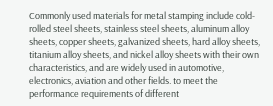Commonly used materials for metal stamping include cold-rolled steel sheets, stainless steel sheets, aluminum alloy sheets, copper sheets, galvanized sheets, hard alloy sheets, titanium alloy sheets, and nickel alloy sheets with their own characteristics, and are widely used in automotive, electronics, aviation and other fields. to meet the performance requirements of different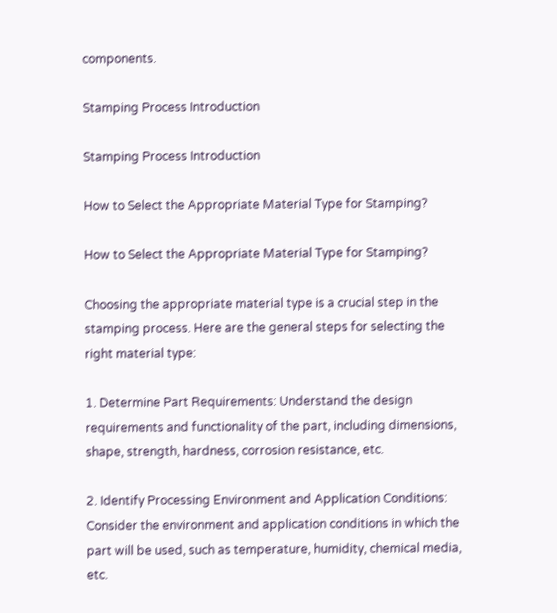components.

Stamping Process Introduction

Stamping Process Introduction

How to Select the Appropriate Material Type for Stamping?

How to Select the Appropriate Material Type for Stamping?

Choosing the appropriate material type is a crucial step in the stamping process. Here are the general steps for selecting the right material type:

1. Determine Part Requirements: Understand the design requirements and functionality of the part, including dimensions, shape, strength, hardness, corrosion resistance, etc.

2. Identify Processing Environment and Application Conditions: Consider the environment and application conditions in which the part will be used, such as temperature, humidity, chemical media, etc.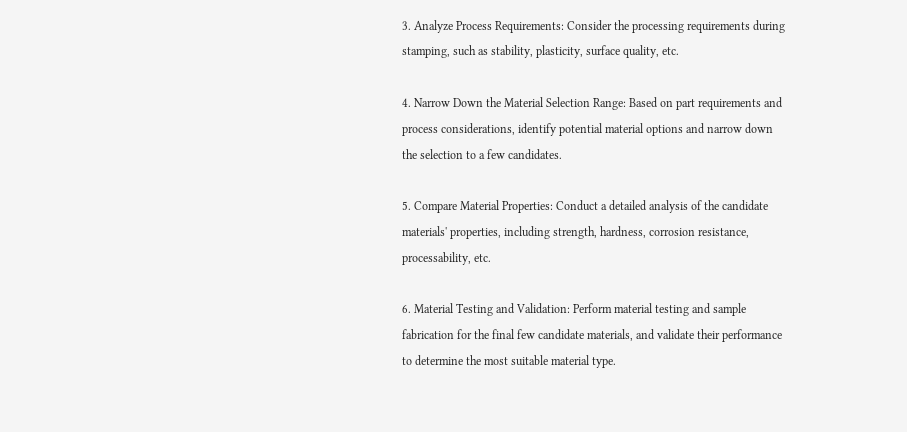3. Analyze Process Requirements: Consider the processing requirements during stamping, such as stability, plasticity, surface quality, etc.

4. Narrow Down the Material Selection Range: Based on part requirements and process considerations, identify potential material options and narrow down the selection to a few candidates.

5. Compare Material Properties: Conduct a detailed analysis of the candidate materials' properties, including strength, hardness, corrosion resistance, processability, etc.

6. Material Testing and Validation: Perform material testing and sample fabrication for the final few candidate materials, and validate their performance to determine the most suitable material type.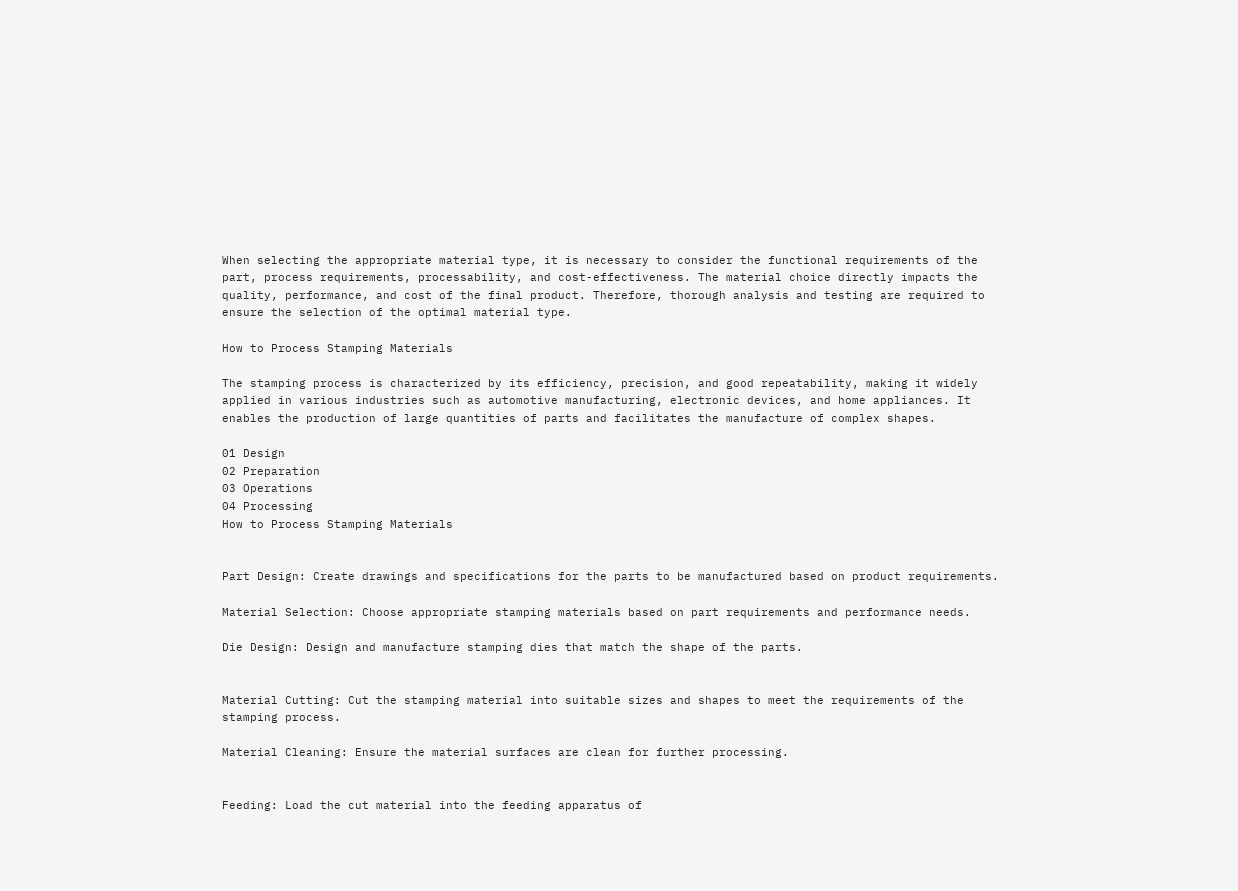When selecting the appropriate material type, it is necessary to consider the functional requirements of the part, process requirements, processability, and cost-effectiveness. The material choice directly impacts the quality, performance, and cost of the final product. Therefore, thorough analysis and testing are required to ensure the selection of the optimal material type.

How to Process Stamping Materials

The stamping process is characterized by its efficiency, precision, and good repeatability, making it widely applied in various industries such as automotive manufacturing, electronic devices, and home appliances. It enables the production of large quantities of parts and facilitates the manufacture of complex shapes.

01 Design
02 Preparation
03 Operations
04 Processing
How to Process Stamping Materials


Part Design: Create drawings and specifications for the parts to be manufactured based on product requirements.

Material Selection: Choose appropriate stamping materials based on part requirements and performance needs.

Die Design: Design and manufacture stamping dies that match the shape of the parts.


Material Cutting: Cut the stamping material into suitable sizes and shapes to meet the requirements of the stamping process.

Material Cleaning: Ensure the material surfaces are clean for further processing.


Feeding: Load the cut material into the feeding apparatus of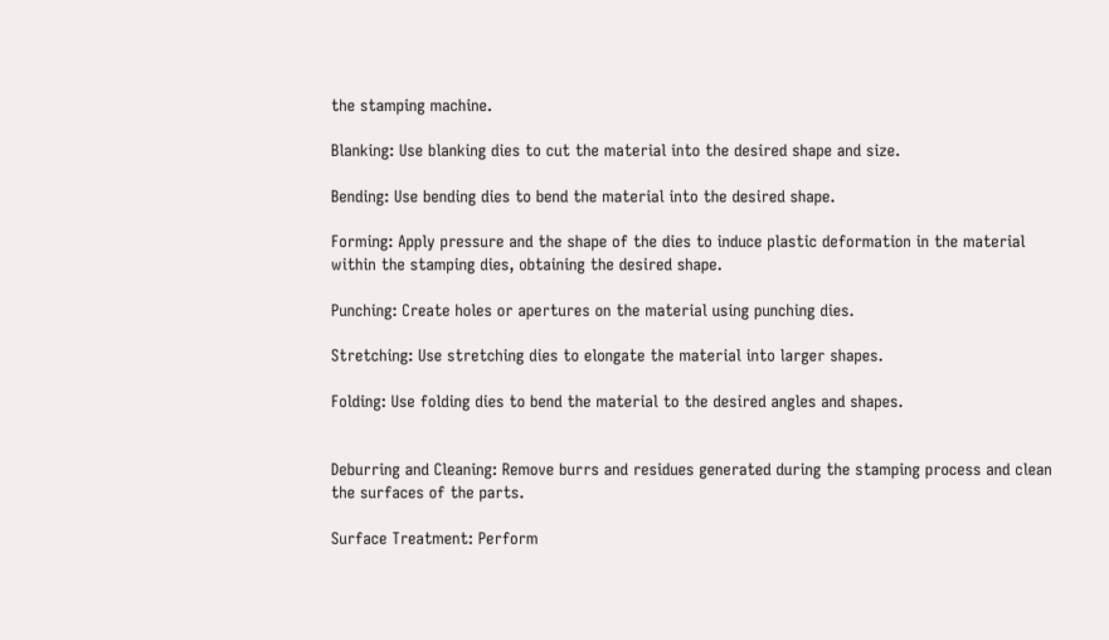the stamping machine.

Blanking: Use blanking dies to cut the material into the desired shape and size.

Bending: Use bending dies to bend the material into the desired shape.

Forming: Apply pressure and the shape of the dies to induce plastic deformation in the material within the stamping dies, obtaining the desired shape.

Punching: Create holes or apertures on the material using punching dies.

Stretching: Use stretching dies to elongate the material into larger shapes.

Folding: Use folding dies to bend the material to the desired angles and shapes.


Deburring and Cleaning: Remove burrs and residues generated during the stamping process and clean the surfaces of the parts.

Surface Treatment: Perform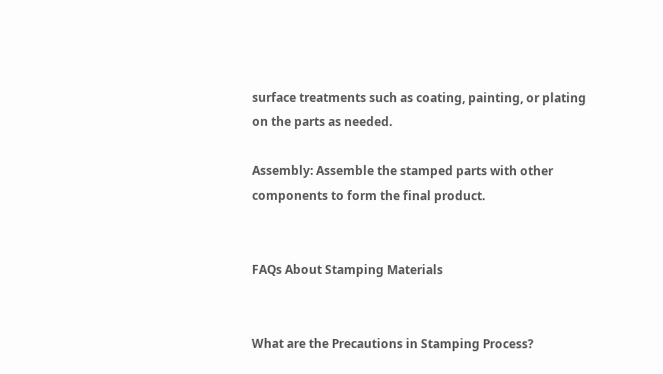surface treatments such as coating, painting, or plating on the parts as needed.

Assembly: Assemble the stamped parts with other components to form the final product.


FAQs About Stamping Materials


What are the Precautions in Stamping Process?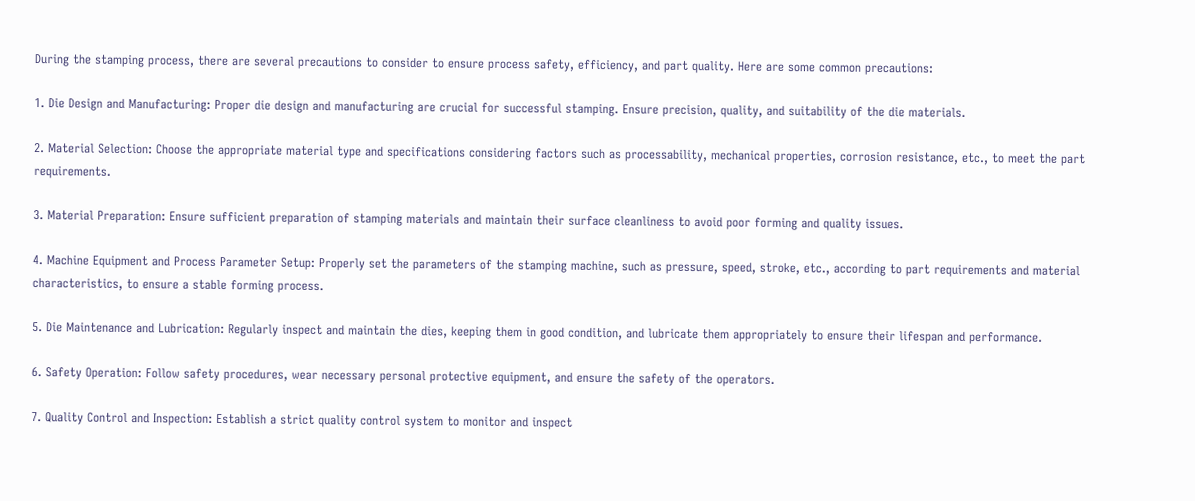During the stamping process, there are several precautions to consider to ensure process safety, efficiency, and part quality. Here are some common precautions:

1. Die Design and Manufacturing: Proper die design and manufacturing are crucial for successful stamping. Ensure precision, quality, and suitability of the die materials.

2. Material Selection: Choose the appropriate material type and specifications considering factors such as processability, mechanical properties, corrosion resistance, etc., to meet the part requirements.

3. Material Preparation: Ensure sufficient preparation of stamping materials and maintain their surface cleanliness to avoid poor forming and quality issues.

4. Machine Equipment and Process Parameter Setup: Properly set the parameters of the stamping machine, such as pressure, speed, stroke, etc., according to part requirements and material characteristics, to ensure a stable forming process.

5. Die Maintenance and Lubrication: Regularly inspect and maintain the dies, keeping them in good condition, and lubricate them appropriately to ensure their lifespan and performance.

6. Safety Operation: Follow safety procedures, wear necessary personal protective equipment, and ensure the safety of the operators.

7. Quality Control and Inspection: Establish a strict quality control system to monitor and inspect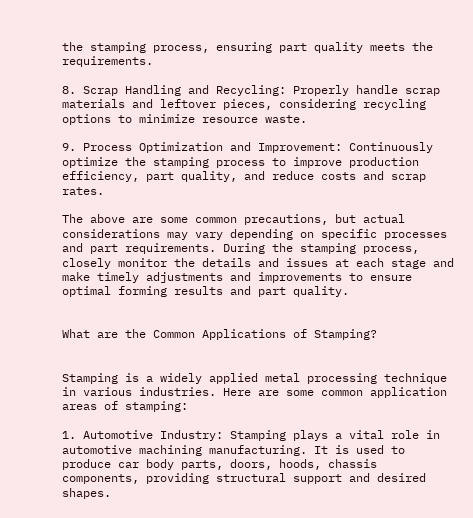the stamping process, ensuring part quality meets the requirements.

8. Scrap Handling and Recycling: Properly handle scrap materials and leftover pieces, considering recycling options to minimize resource waste.

9. Process Optimization and Improvement: Continuously optimize the stamping process to improve production efficiency, part quality, and reduce costs and scrap rates.

The above are some common precautions, but actual considerations may vary depending on specific processes and part requirements. During the stamping process, closely monitor the details and issues at each stage and make timely adjustments and improvements to ensure optimal forming results and part quality.


What are the Common Applications of Stamping?


Stamping is a widely applied metal processing technique in various industries. Here are some common application areas of stamping:

1. Automotive Industry: Stamping plays a vital role in automotive machining manufacturing. It is used to produce car body parts, doors, hoods, chassis components, providing structural support and desired shapes.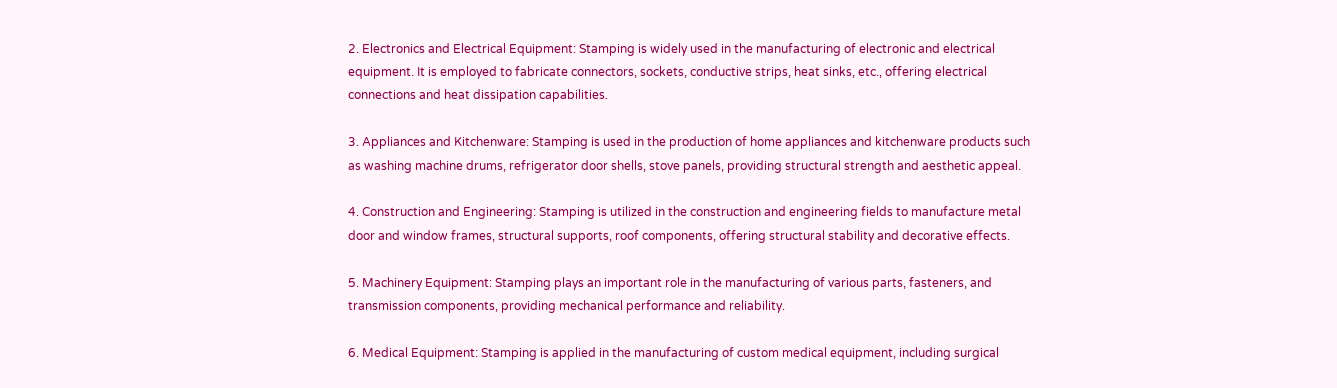2. Electronics and Electrical Equipment: Stamping is widely used in the manufacturing of electronic and electrical equipment. It is employed to fabricate connectors, sockets, conductive strips, heat sinks, etc., offering electrical connections and heat dissipation capabilities.

3. Appliances and Kitchenware: Stamping is used in the production of home appliances and kitchenware products such as washing machine drums, refrigerator door shells, stove panels, providing structural strength and aesthetic appeal.

4. Construction and Engineering: Stamping is utilized in the construction and engineering fields to manufacture metal door and window frames, structural supports, roof components, offering structural stability and decorative effects.

5. Machinery Equipment: Stamping plays an important role in the manufacturing of various parts, fasteners, and transmission components, providing mechanical performance and reliability.

6. Medical Equipment: Stamping is applied in the manufacturing of custom medical equipment, including surgical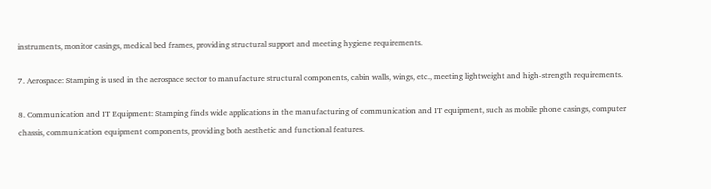instruments, monitor casings, medical bed frames, providing structural support and meeting hygiene requirements.

7. Aerospace: Stamping is used in the aerospace sector to manufacture structural components, cabin walls, wings, etc., meeting lightweight and high-strength requirements.

8. Communication and IT Equipment: Stamping finds wide applications in the manufacturing of communication and IT equipment, such as mobile phone casings, computer chassis, communication equipment components, providing both aesthetic and functional features.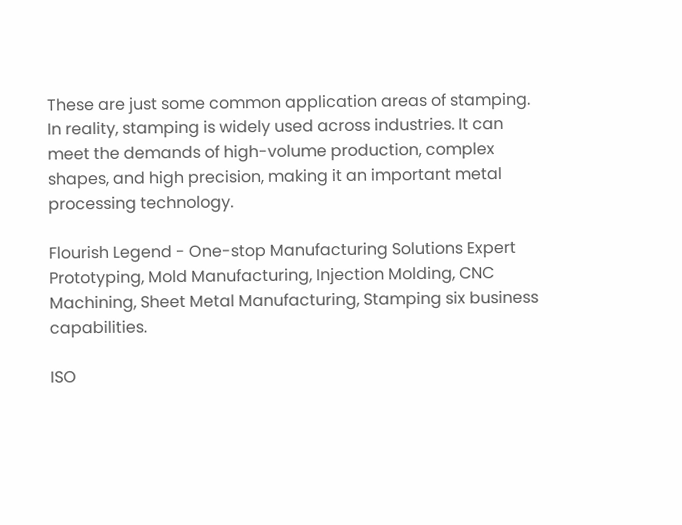These are just some common application areas of stamping. In reality, stamping is widely used across industries. It can meet the demands of high-volume production, complex shapes, and high precision, making it an important metal processing technology.

Flourish Legend - One-stop Manufacturing Solutions Expert
Prototyping, Mold Manufacturing, Injection Molding, CNC Machining, Sheet Metal Manufacturing, Stamping six business capabilities.

ISO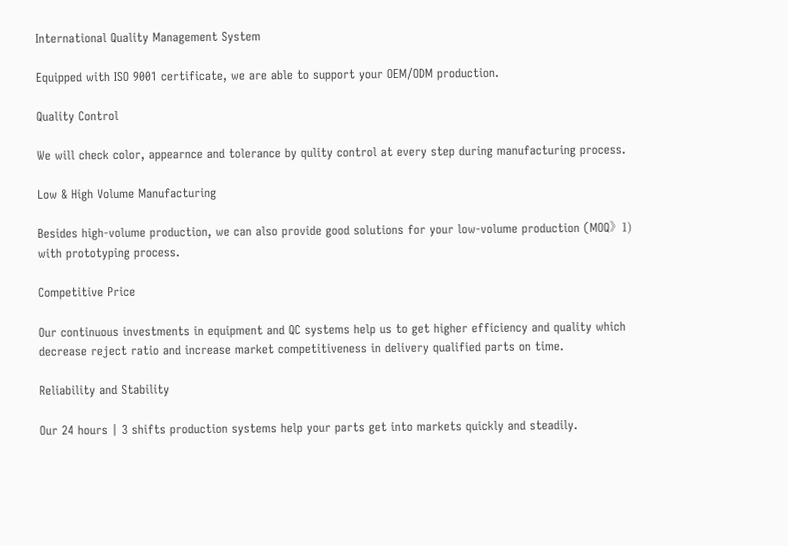International Quality Management System

Equipped with ISO 9001 certificate, we are able to support your OEM/ODM production.

Quality Control

We will check color, appearnce and tolerance by qulity control at every step during manufacturing process.

Low & High Volume Manufacturing

Besides high-volume production, we can also provide good solutions for your low-volume production (MOQ》1) with prototyping process.

Competitive Price

Our continuous investments in equipment and QC systems help us to get higher efficiency and quality which decrease reject ratio and increase market competitiveness in delivery qualified parts on time.

Reliability and Stability

Our 24 hours | 3 shifts production systems help your parts get into markets quickly and steadily.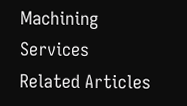Machining Services Related Articles